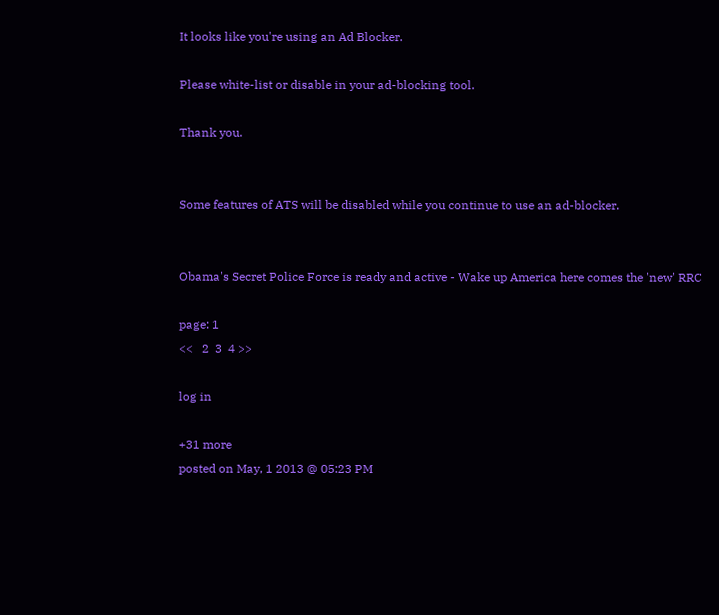It looks like you're using an Ad Blocker.

Please white-list or disable in your ad-blocking tool.

Thank you.


Some features of ATS will be disabled while you continue to use an ad-blocker.


Obama's Secret Police Force is ready and active - Wake up America here comes the 'new' RRC

page: 1
<<   2  3  4 >>

log in

+31 more
posted on May, 1 2013 @ 05:23 PM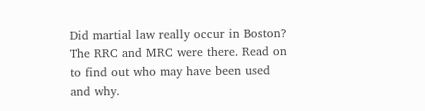Did martial law really occur in Boston? The RRC and MRC were there. Read on to find out who may have been used and why.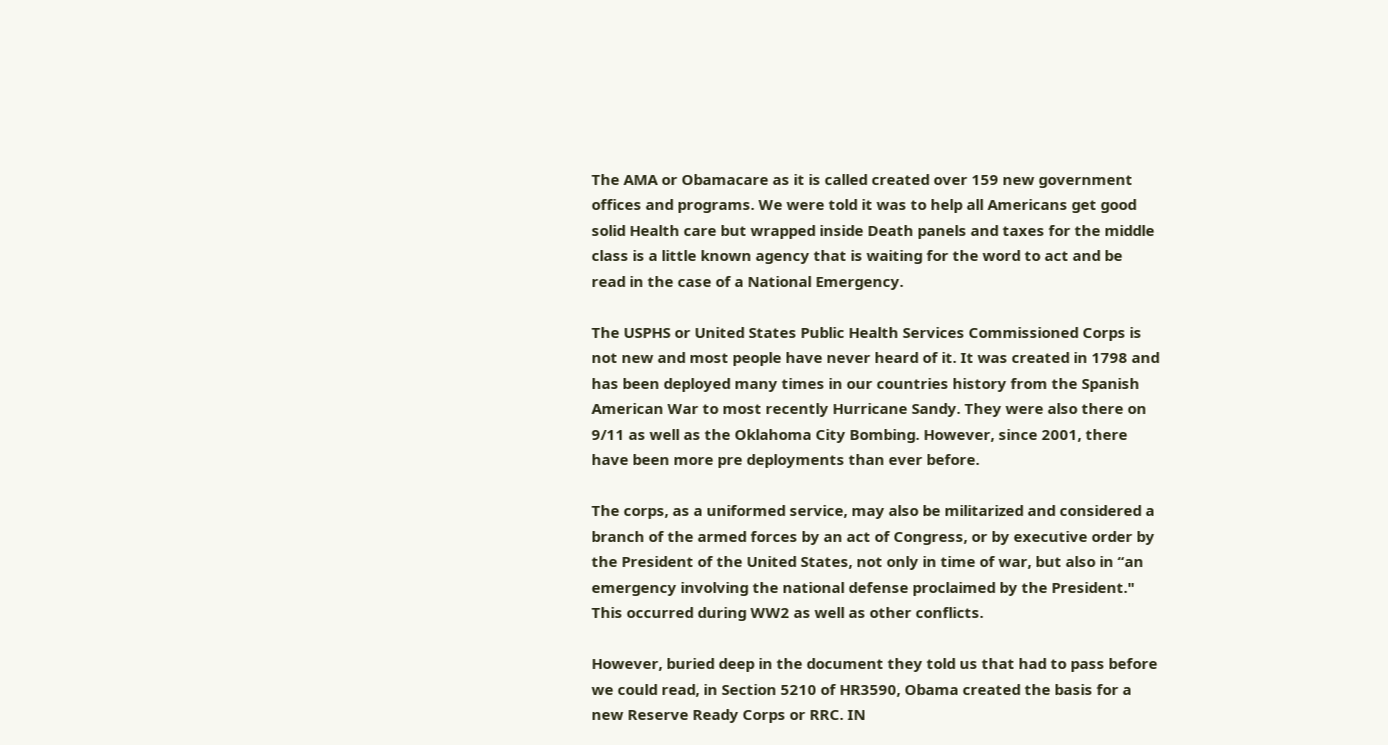The AMA or Obamacare as it is called created over 159 new government offices and programs. We were told it was to help all Americans get good solid Health care but wrapped inside Death panels and taxes for the middle class is a little known agency that is waiting for the word to act and be read in the case of a National Emergency.

The USPHS or United States Public Health Services Commissioned Corps is not new and most people have never heard of it. It was created in 1798 and has been deployed many times in our countries history from the Spanish American War to most recently Hurricane Sandy. They were also there on 9/11 as well as the Oklahoma City Bombing. However, since 2001, there have been more pre deployments than ever before.

The corps, as a uniformed service, may also be militarized and considered a branch of the armed forces by an act of Congress, or by executive order by the President of the United States, not only in time of war, but also in “an emergency involving the national defense proclaimed by the President." This occurred during WW2 as well as other conflicts.

However, buried deep in the document they told us that had to pass before we could read, in Section 5210 of HR3590, Obama created the basis for a new Reserve Ready Corps or RRC. IN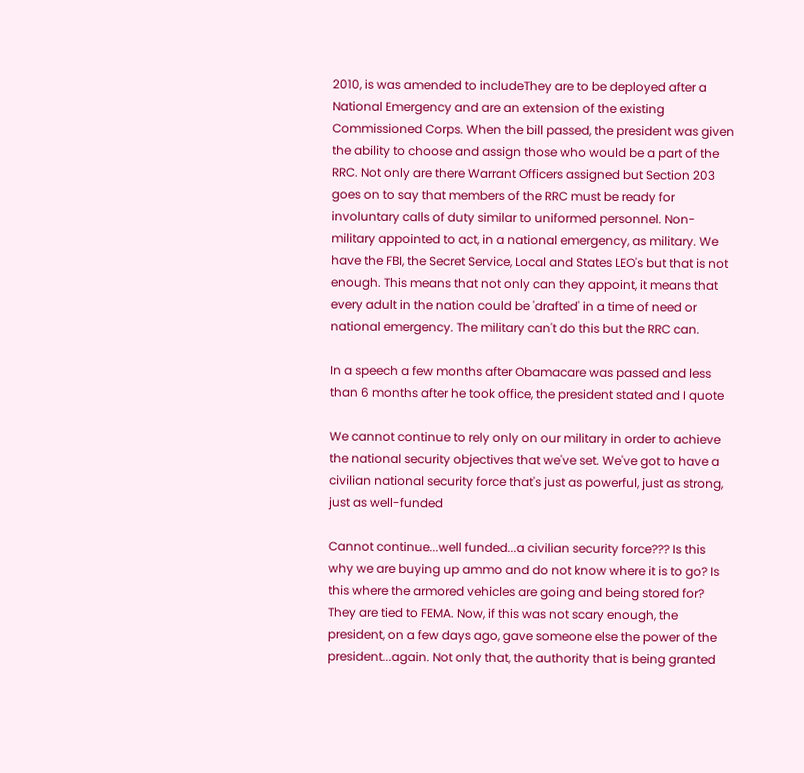2010, is was amended to includeThey are to be deployed after a National Emergency and are an extension of the existing Commissioned Corps. When the bill passed, the president was given the ability to choose and assign those who would be a part of the RRC. Not only are there Warrant Officers assigned but Section 203 goes on to say that members of the RRC must be ready for involuntary calls of duty similar to uniformed personnel. Non-military appointed to act, in a national emergency, as military. We have the FBI, the Secret Service, Local and States LEO's but that is not enough. This means that not only can they appoint, it means that every adult in the nation could be 'drafted' in a time of need or national emergency. The military can't do this but the RRC can.

In a speech a few months after Obamacare was passed and less than 6 months after he took office, the president stated and I quote

We cannot continue to rely only on our military in order to achieve the national security objectives that we've set. We've got to have a civilian national security force that's just as powerful, just as strong, just as well-funded

Cannot continue...well funded...a civilian security force??? Is this why we are buying up ammo and do not know where it is to go? Is this where the armored vehicles are going and being stored for? They are tied to FEMA. Now, if this was not scary enough, the president, on a few days ago, gave someone else the power of the president...again. Not only that, the authority that is being granted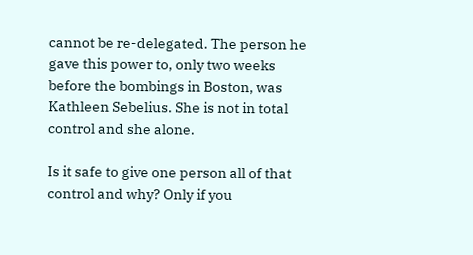cannot be re-delegated. The person he gave this power to, only two weeks before the bombings in Boston, was Kathleen Sebelius. She is not in total control and she alone.

Is it safe to give one person all of that control and why? Only if you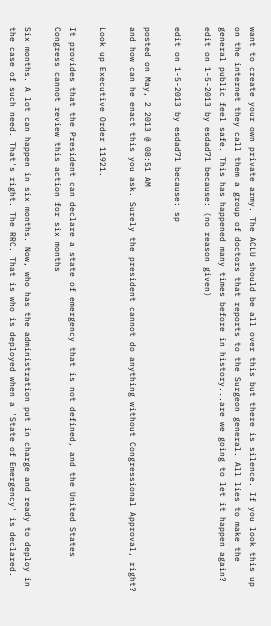want to create your own private army. The ACLU should be all over this but there is silence. If you look this up on the internet they call them a group of doctors that reports to the Surgeon general. All lies to make the general public feel safe. This has happened many times before in history...are we going to let it happen again?
edit on 1-5-2013 by esdad71 because: (no reason given)

edit on 1-5-2013 by esdad71 because: sp

posted on May, 2 2013 @ 08:51 AM
and how can he enact this you ask. Surely the president cannot do anything without Congressional Approval, right?

Look up Executive Order 11921.

It provides that the President can declare a state of emergency that is not defined, and the United States Congress cannot review this action for six months

Six months. A lot can happen in six months. Now, who has the administration put in charge and ready to deploy in the case of such need. That's right. The RRC. That is who is deployed when a 'State of Emergency' is declared.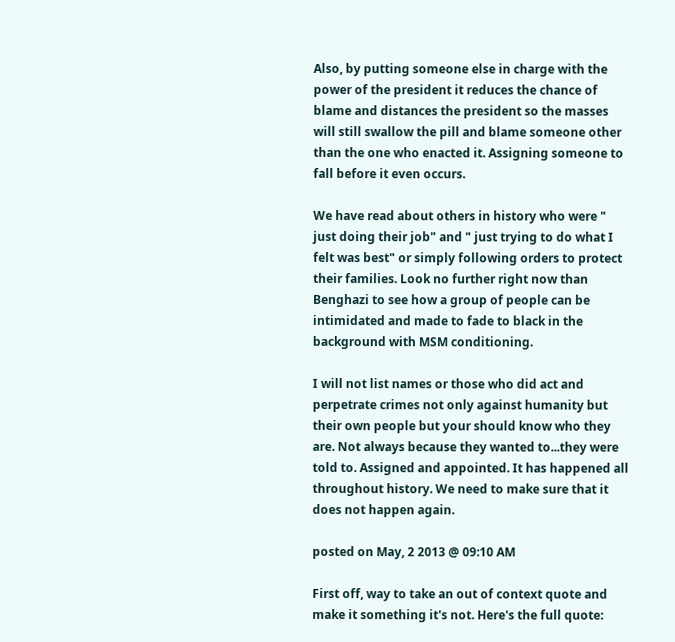Also, by putting someone else in charge with the power of the president it reduces the chance of blame and distances the president so the masses will still swallow the pill and blame someone other than the one who enacted it. Assigning someone to fall before it even occurs.

We have read about others in history who were " just doing their job" and " just trying to do what I felt was best" or simply following orders to protect their families. Look no further right now than Benghazi to see how a group of people can be intimidated and made to fade to black in the background with MSM conditioning.

I will not list names or those who did act and perpetrate crimes not only against humanity but their own people but your should know who they are. Not always because they wanted to...they were told to. Assigned and appointed. It has happened all throughout history. We need to make sure that it does not happen again.

posted on May, 2 2013 @ 09:10 AM

First off, way to take an out of context quote and make it something it's not. Here's the full quote: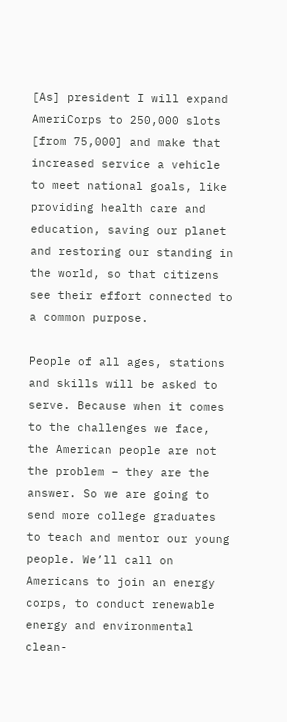[As] president I will expand AmeriCorps to 250,000 slots [from 75,000] and make that increased service a vehicle to meet national goals, like providing health care and education, saving our planet and restoring our standing in the world, so that citizens see their effort connected to a common purpose.

People of all ages, stations and skills will be asked to serve. Because when it comes to the challenges we face, the American people are not the problem – they are the answer. So we are going to send more college graduates to teach and mentor our young people. We’ll call on Americans to join an energy corps, to conduct renewable energy and environmental clean-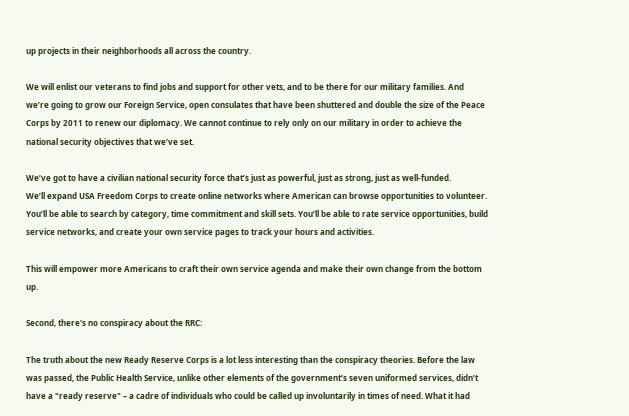up projects in their neighborhoods all across the country.

We will enlist our veterans to find jobs and support for other vets, and to be there for our military families. And we’re going to grow our Foreign Service, open consulates that have been shuttered and double the size of the Peace Corps by 2011 to renew our diplomacy. We cannot continue to rely only on our military in order to achieve the national security objectives that we’ve set.

We’ve got to have a civilian national security force that’s just as powerful, just as strong, just as well-funded.
We’ll expand USA Freedom Corps to create online networks where American can browse opportunities to volunteer. You’ll be able to search by category, time commitment and skill sets. You’ll be able to rate service opportunities, build service networks, and create your own service pages to track your hours and activities.

This will empower more Americans to craft their own service agenda and make their own change from the bottom up.

Second, there's no conspiracy about the RRC:

The truth about the new Ready Reserve Corps is a lot less interesting than the conspiracy theories. Before the law was passed, the Public Health Service, unlike other elements of the government’s seven uniformed services, didn’t have a "ready reserve" – a cadre of individuals who could be called up involuntarily in times of need. What it had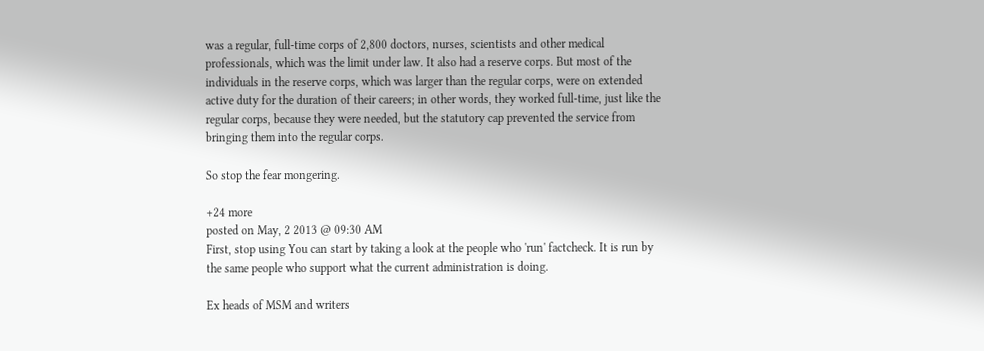was a regular, full-time corps of 2,800 doctors, nurses, scientists and other medical professionals, which was the limit under law. It also had a reserve corps. But most of the individuals in the reserve corps, which was larger than the regular corps, were on extended active duty for the duration of their careers; in other words, they worked full-time, just like the regular corps, because they were needed, but the statutory cap prevented the service from bringing them into the regular corps.

So stop the fear mongering.

+24 more
posted on May, 2 2013 @ 09:30 AM
First, stop using You can start by taking a look at the people who 'run' factcheck. It is run by the same people who support what the current administration is doing.

Ex heads of MSM and writers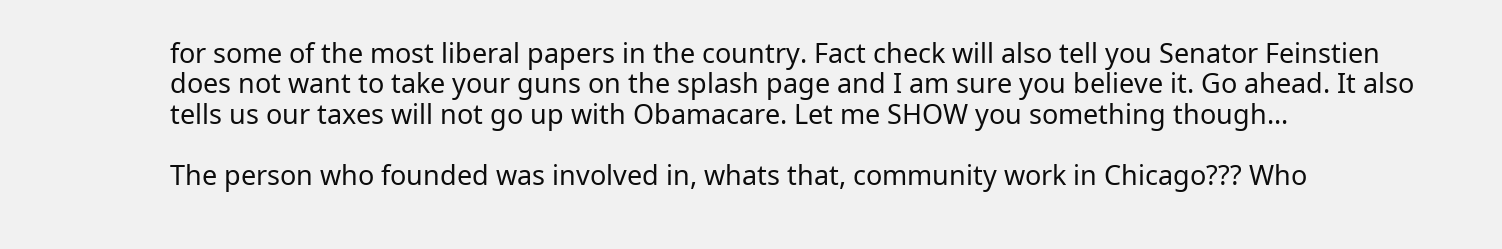for some of the most liberal papers in the country. Fact check will also tell you Senator Feinstien does not want to take your guns on the splash page and I am sure you believe it. Go ahead. It also tells us our taxes will not go up with Obamacare. Let me SHOW you something though...

The person who founded was involved in, whats that, community work in Chicago??? Who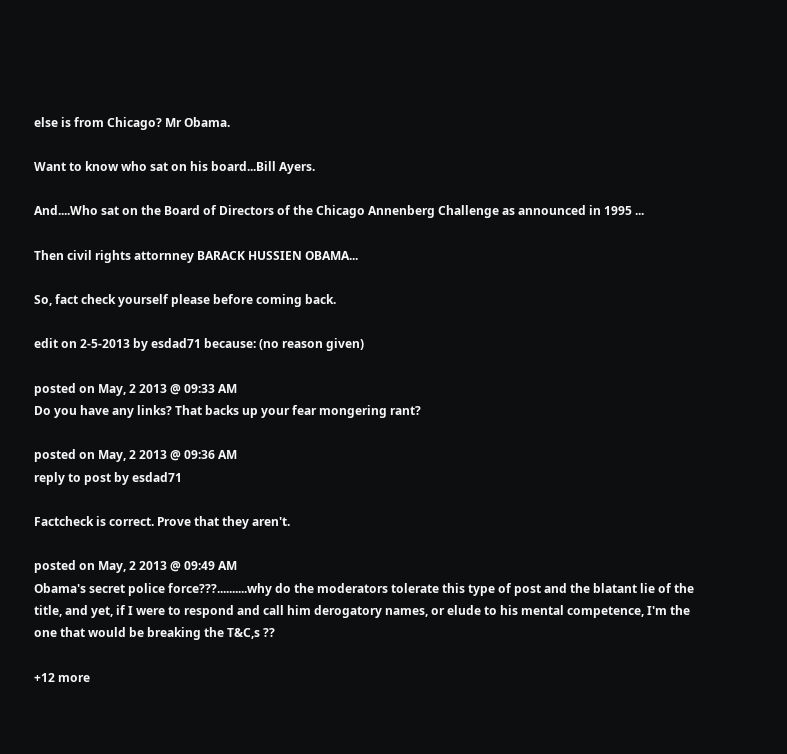else is from Chicago? Mr Obama.

Want to know who sat on his board...Bill Ayers.

And....Who sat on the Board of Directors of the Chicago Annenberg Challenge as announced in 1995 ...

Then civil rights attornney BARACK HUSSIEN OBAMA...

So, fact check yourself please before coming back.

edit on 2-5-2013 by esdad71 because: (no reason given)

posted on May, 2 2013 @ 09:33 AM
Do you have any links? That backs up your fear mongering rant?

posted on May, 2 2013 @ 09:36 AM
reply to post by esdad71

Factcheck is correct. Prove that they aren't.

posted on May, 2 2013 @ 09:49 AM
Obama's secret police force???..........why do the moderators tolerate this type of post and the blatant lie of the title, and yet, if I were to respond and call him derogatory names, or elude to his mental competence, I'm the one that would be breaking the T&C,s ??

+12 more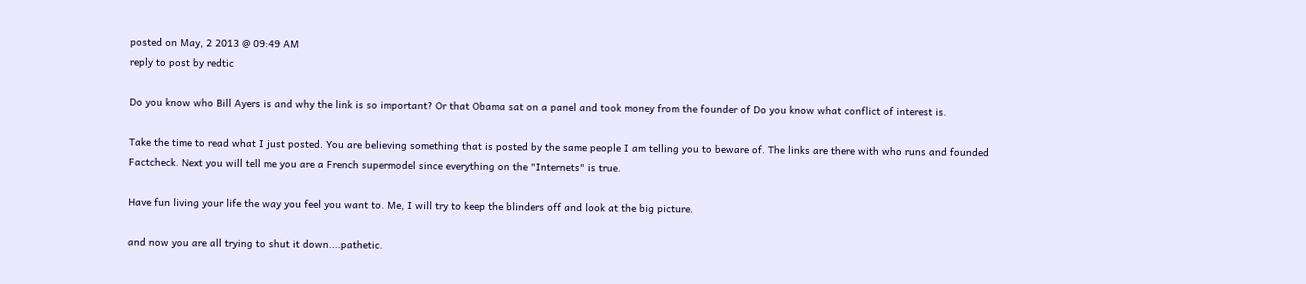posted on May, 2 2013 @ 09:49 AM
reply to post by redtic

Do you know who Bill Ayers is and why the link is so important? Or that Obama sat on a panel and took money from the founder of Do you know what conflict of interest is.

Take the time to read what I just posted. You are believing something that is posted by the same people I am telling you to beware of. The links are there with who runs and founded Factcheck. Next you will tell me you are a French supermodel since everything on the "Internets" is true.

Have fun living your life the way you feel you want to. Me, I will try to keep the blinders off and look at the big picture.

and now you are all trying to shut it down....pathetic.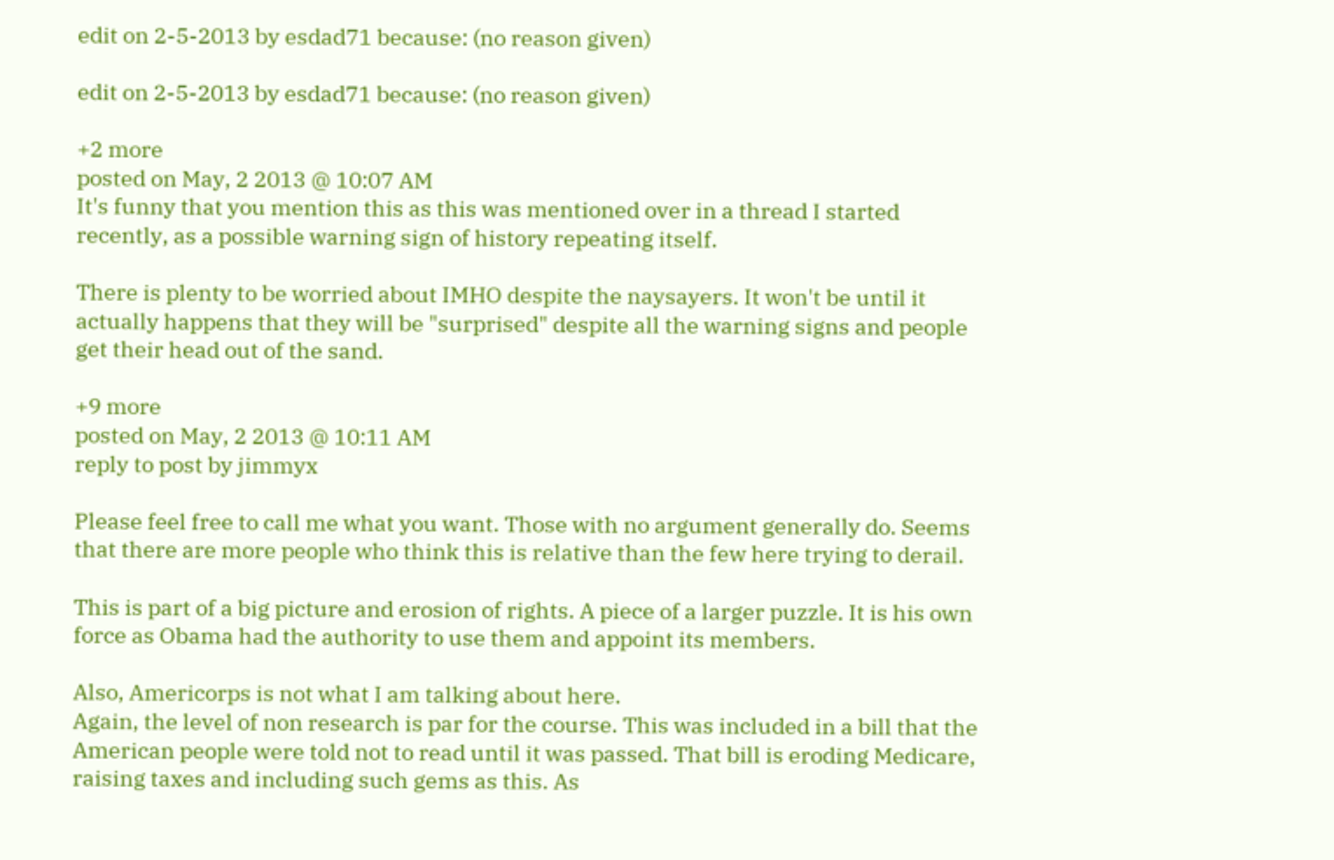edit on 2-5-2013 by esdad71 because: (no reason given)

edit on 2-5-2013 by esdad71 because: (no reason given)

+2 more
posted on May, 2 2013 @ 10:07 AM
It's funny that you mention this as this was mentioned over in a thread I started recently, as a possible warning sign of history repeating itself.

There is plenty to be worried about IMHO despite the naysayers. It won't be until it actually happens that they will be "surprised" despite all the warning signs and people get their head out of the sand.

+9 more
posted on May, 2 2013 @ 10:11 AM
reply to post by jimmyx

Please feel free to call me what you want. Those with no argument generally do. Seems that there are more people who think this is relative than the few here trying to derail.

This is part of a big picture and erosion of rights. A piece of a larger puzzle. It is his own force as Obama had the authority to use them and appoint its members.

Also, Americorps is not what I am talking about here.
Again, the level of non research is par for the course. This was included in a bill that the American people were told not to read until it was passed. That bill is eroding Medicare, raising taxes and including such gems as this. As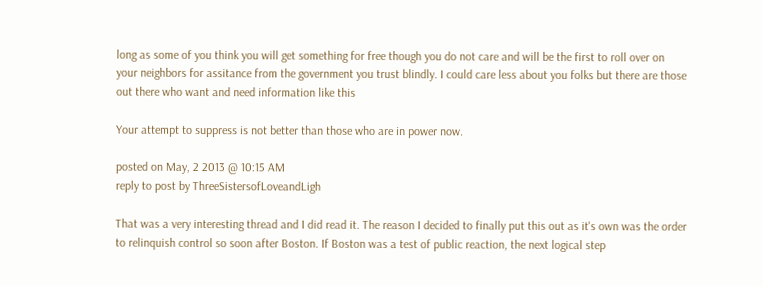long as some of you think you will get something for free though you do not care and will be the first to roll over on your neighbors for assitance from the government you trust blindly. I could care less about you folks but there are those out there who want and need information like this

Your attempt to suppress is not better than those who are in power now.

posted on May, 2 2013 @ 10:15 AM
reply to post by ThreeSistersofLoveandLigh

That was a very interesting thread and I did read it. The reason I decided to finally put this out as it's own was the order to relinquish control so soon after Boston. If Boston was a test of public reaction, the next logical step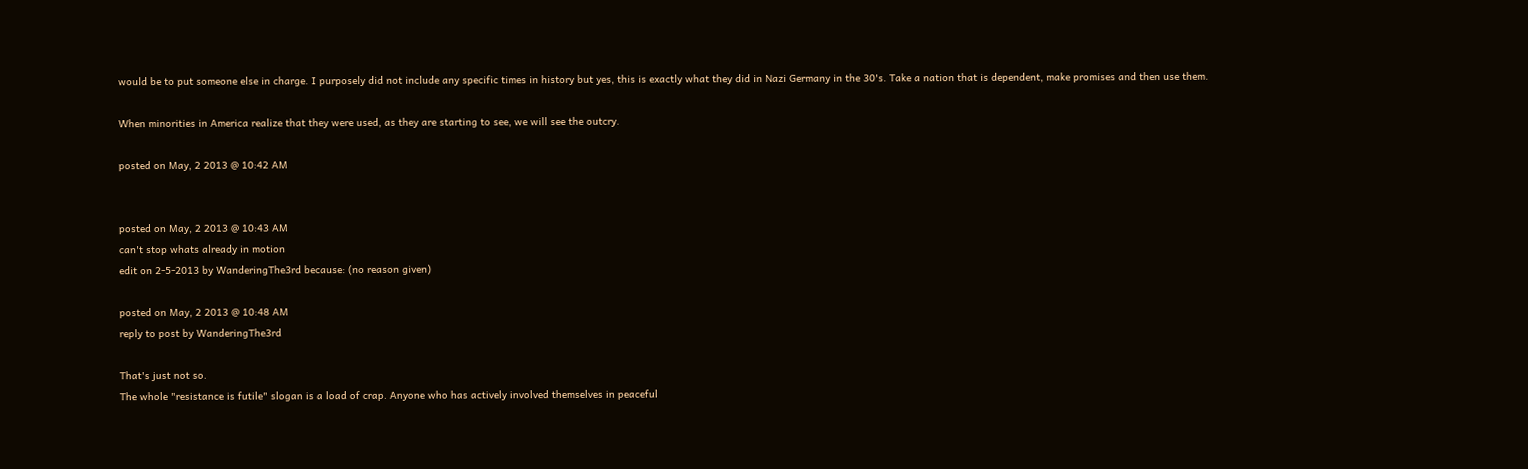would be to put someone else in charge. I purposely did not include any specific times in history but yes, this is exactly what they did in Nazi Germany in the 30's. Take a nation that is dependent, make promises and then use them.

When minorities in America realize that they were used, as they are starting to see, we will see the outcry.

posted on May, 2 2013 @ 10:42 AM


posted on May, 2 2013 @ 10:43 AM
can't stop whats already in motion
edit on 2-5-2013 by WanderingThe3rd because: (no reason given)

posted on May, 2 2013 @ 10:48 AM
reply to post by WanderingThe3rd

That's just not so.
The whole "resistance is futile" slogan is a load of crap. Anyone who has actively involved themselves in peaceful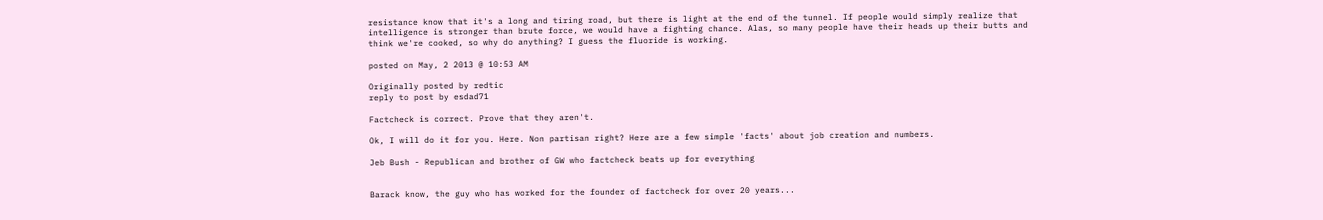resistance know that it's a long and tiring road, but there is light at the end of the tunnel. If people would simply realize that intelligence is stronger than brute force, we would have a fighting chance. Alas, so many people have their heads up their butts and think we're cooked, so why do anything? I guess the fluoride is working.

posted on May, 2 2013 @ 10:53 AM

Originally posted by redtic
reply to post by esdad71

Factcheck is correct. Prove that they aren't.

Ok, I will do it for you. Here. Non partisan right? Here are a few simple 'facts' about job creation and numbers.

Jeb Bush - Republican and brother of GW who factcheck beats up for everything


Barack know, the guy who has worked for the founder of factcheck for over 20 years...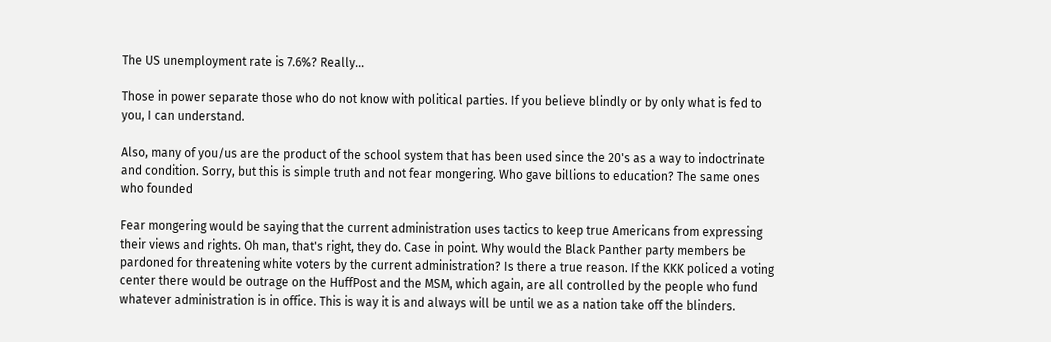The US unemployment rate is 7.6%? Really...

Those in power separate those who do not know with political parties. If you believe blindly or by only what is fed to you, I can understand.

Also, many of you/us are the product of the school system that has been used since the 20's as a way to indoctrinate and condition. Sorry, but this is simple truth and not fear mongering. Who gave billions to education? The same ones who founded

Fear mongering would be saying that the current administration uses tactics to keep true Americans from expressing their views and rights. Oh man, that's right, they do. Case in point. Why would the Black Panther party members be pardoned for threatening white voters by the current administration? Is there a true reason. If the KKK policed a voting center there would be outrage on the HuffPost and the MSM, which again, are all controlled by the people who fund whatever administration is in office. This is way it is and always will be until we as a nation take off the blinders.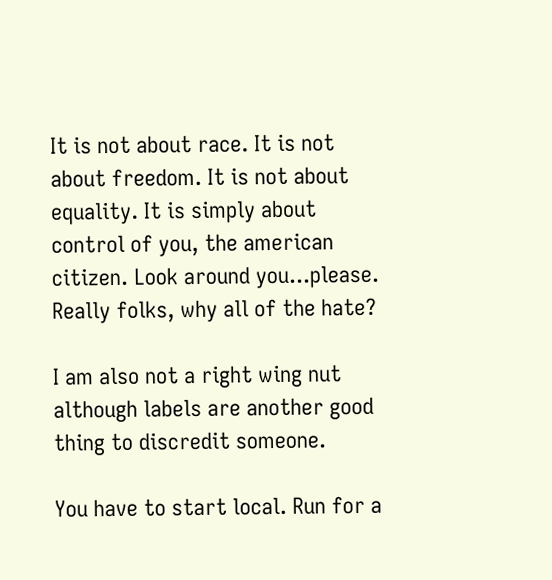It is not about race. It is not about freedom. It is not about equality. It is simply about control of you, the american citizen. Look around you...please. Really folks, why all of the hate?

I am also not a right wing nut although labels are another good thing to discredit someone.

You have to start local. Run for a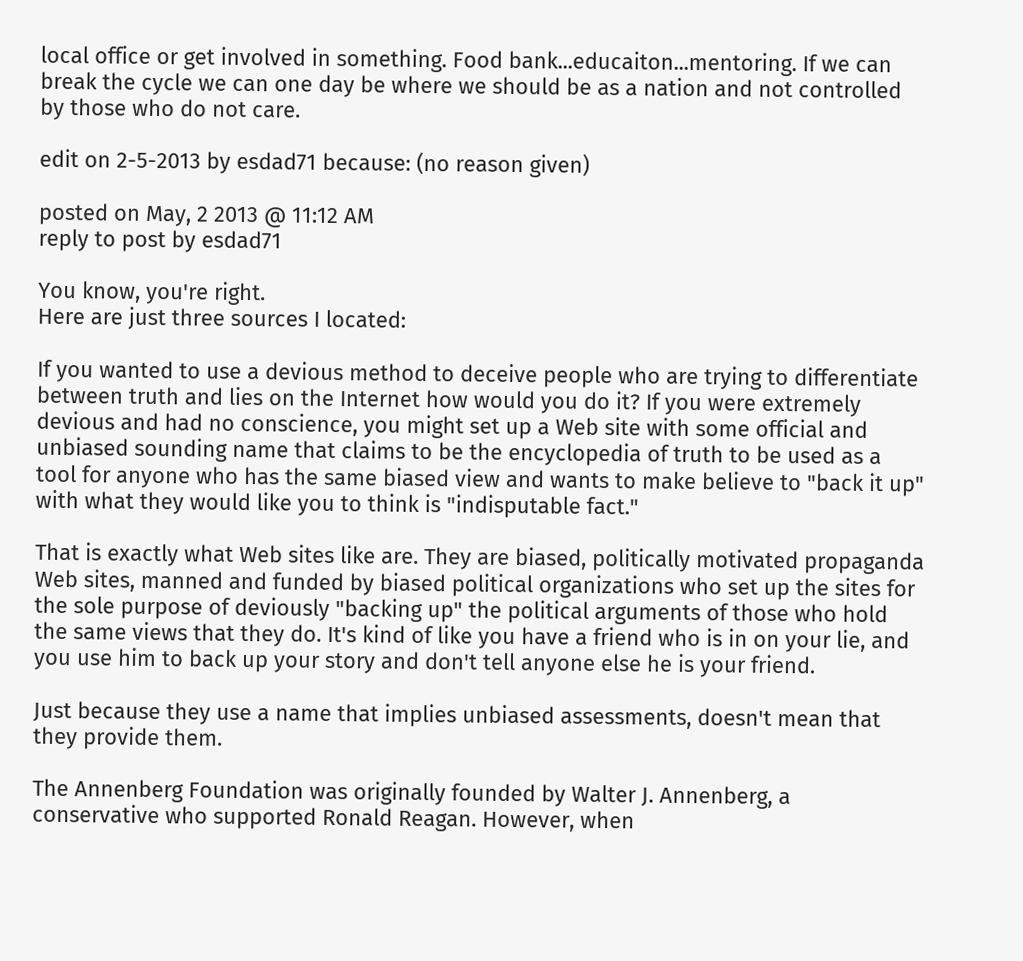local office or get involved in something. Food bank...educaiton...mentoring. If we can break the cycle we can one day be where we should be as a nation and not controlled by those who do not care.

edit on 2-5-2013 by esdad71 because: (no reason given)

posted on May, 2 2013 @ 11:12 AM
reply to post by esdad71

You know, you're right.
Here are just three sources I located:

If you wanted to use a devious method to deceive people who are trying to differentiate between truth and lies on the Internet how would you do it? If you were extremely devious and had no conscience, you might set up a Web site with some official and unbiased sounding name that claims to be the encyclopedia of truth to be used as a tool for anyone who has the same biased view and wants to make believe to "back it up" with what they would like you to think is "indisputable fact."

That is exactly what Web sites like are. They are biased, politically motivated propaganda Web sites, manned and funded by biased political organizations who set up the sites for the sole purpose of deviously "backing up" the political arguments of those who hold the same views that they do. It's kind of like you have a friend who is in on your lie, and you use him to back up your story and don't tell anyone else he is your friend.

Just because they use a name that implies unbiased assessments, doesn't mean that they provide them.

The Annenberg Foundation was originally founded by Walter J. Annenberg, a conservative who supported Ronald Reagan. However, when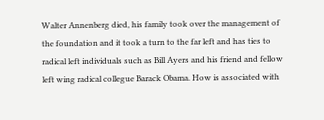Walter Annenberg died, his family took over the management of the foundation and it took a turn to the far left and has ties to radical left individuals such as Bill Ayers and his friend and fellow left wing radical collegue Barack Obama. How is associated with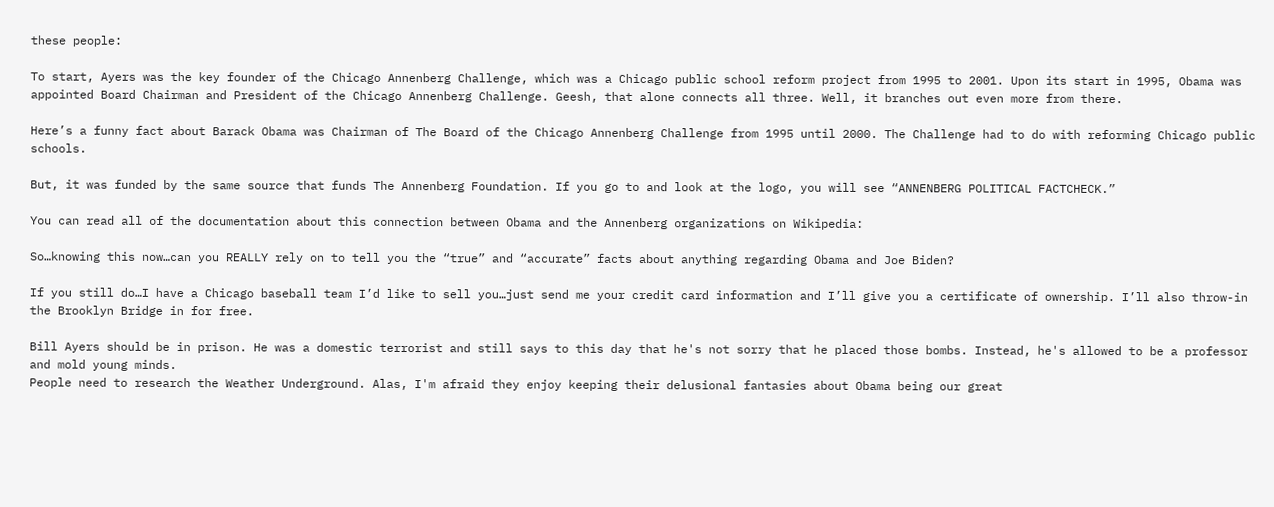these people:

To start, Ayers was the key founder of the Chicago Annenberg Challenge, which was a Chicago public school reform project from 1995 to 2001. Upon its start in 1995, Obama was appointed Board Chairman and President of the Chicago Annenberg Challenge. Geesh, that alone connects all three. Well, it branches out even more from there.

Here’s a funny fact about Barack Obama was Chairman of The Board of the Chicago Annenberg Challenge from 1995 until 2000. The Challenge had to do with reforming Chicago public schools.

But, it was funded by the same source that funds The Annenberg Foundation. If you go to and look at the logo, you will see “ANNENBERG POLITICAL FACTCHECK.”

You can read all of the documentation about this connection between Obama and the Annenberg organizations on Wikipedia:

So…knowing this now…can you REALLY rely on to tell you the “true” and “accurate” facts about anything regarding Obama and Joe Biden?

If you still do…I have a Chicago baseball team I’d like to sell you…just send me your credit card information and I’ll give you a certificate of ownership. I’ll also throw-in the Brooklyn Bridge in for free.

Bill Ayers should be in prison. He was a domestic terrorist and still says to this day that he's not sorry that he placed those bombs. Instead, he's allowed to be a professor and mold young minds.
People need to research the Weather Underground. Alas, I'm afraid they enjoy keeping their delusional fantasies about Obama being our great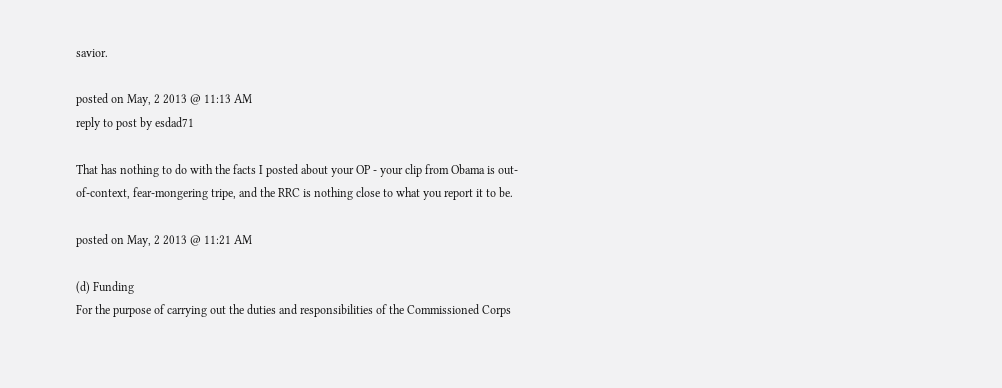savior.

posted on May, 2 2013 @ 11:13 AM
reply to post by esdad71

That has nothing to do with the facts I posted about your OP - your clip from Obama is out-of-context, fear-mongering tripe, and the RRC is nothing close to what you report it to be.

posted on May, 2 2013 @ 11:21 AM

(d) Funding
For the purpose of carrying out the duties and responsibilities of the Commissioned Corps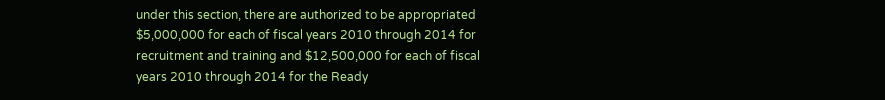under this section, there are authorized to be appropriated $5,000,000 for each of fiscal years 2010 through 2014 for recruitment and training and $12,500,000 for each of fiscal years 2010 through 2014 for the Ready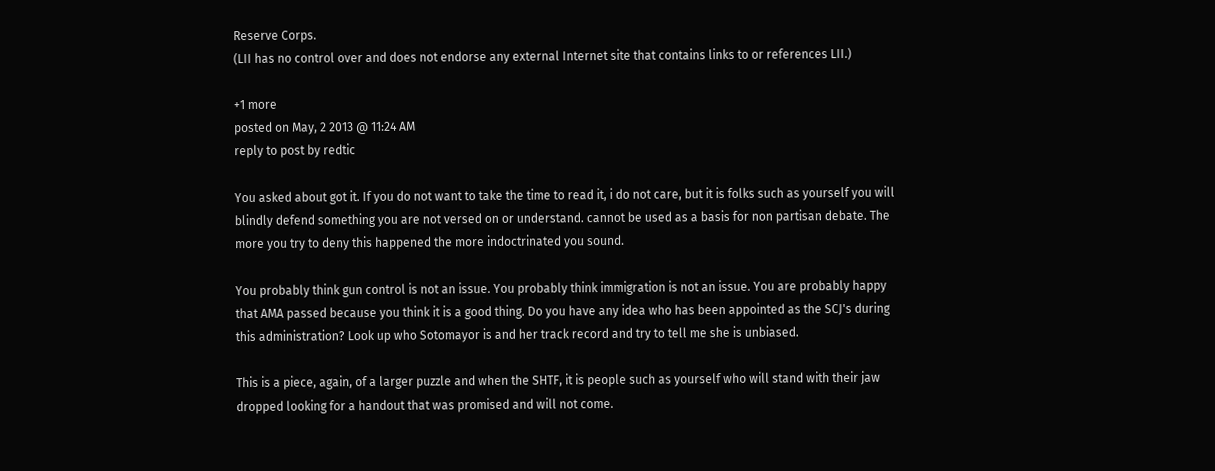Reserve Corps.
(LII has no control over and does not endorse any external Internet site that contains links to or references LII.)

+1 more
posted on May, 2 2013 @ 11:24 AM
reply to post by redtic

You asked about got it. If you do not want to take the time to read it, i do not care, but it is folks such as yourself you will blindly defend something you are not versed on or understand. cannot be used as a basis for non partisan debate. The more you try to deny this happened the more indoctrinated you sound.

You probably think gun control is not an issue. You probably think immigration is not an issue. You are probably happy that AMA passed because you think it is a good thing. Do you have any idea who has been appointed as the SCJ's during this administration? Look up who Sotomayor is and her track record and try to tell me she is unbiased.

This is a piece, again, of a larger puzzle and when the SHTF, it is people such as yourself who will stand with their jaw dropped looking for a handout that was promised and will not come.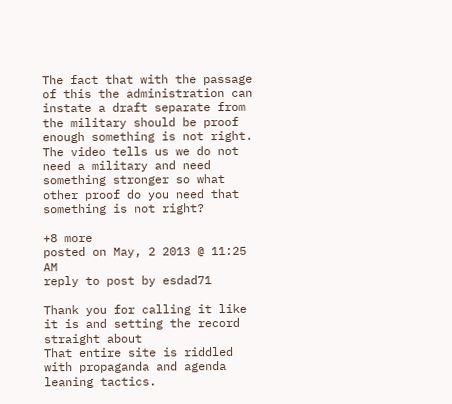The fact that with the passage of this the administration can instate a draft separate from the military should be proof enough something is not right. The video tells us we do not need a military and need something stronger so what other proof do you need that something is not right?

+8 more
posted on May, 2 2013 @ 11:25 AM
reply to post by esdad71

Thank you for calling it like it is and setting the record straight about
That entire site is riddled with propaganda and agenda leaning tactics.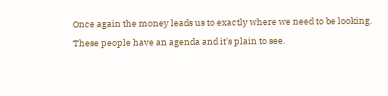Once again the money leads us to exactly where we need to be looking.
These people have an agenda and it's plain to see.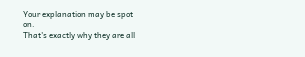Your explanation may be spot on.
That's exactly why they are all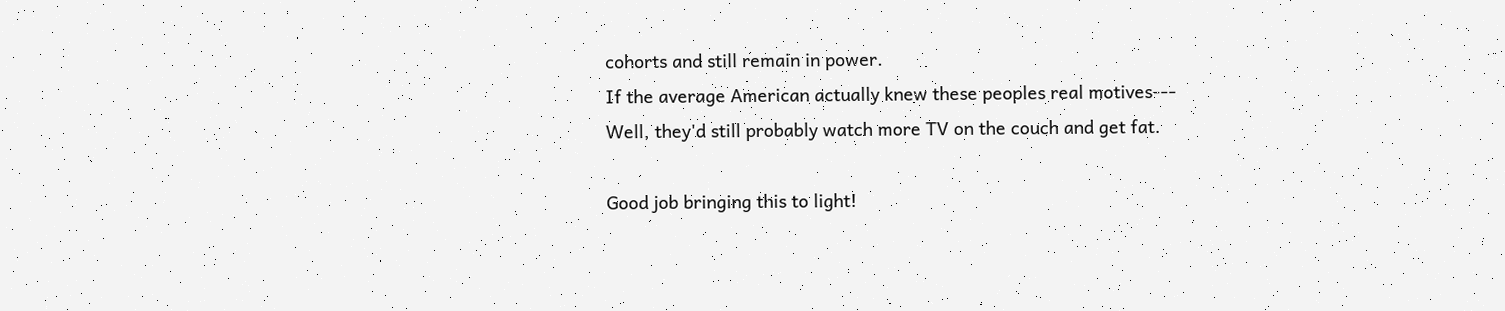cohorts and still remain in power.
If the average American actually knew these peoples real motives---
Well, they'd still probably watch more TV on the couch and get fat.

Good job bringing this to light!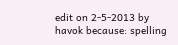edit on 2-5-2013 by havok because: spelling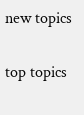new topics

top topics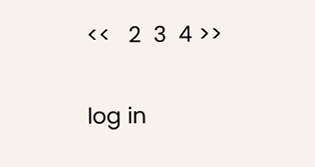<<   2  3  4 >>

log in